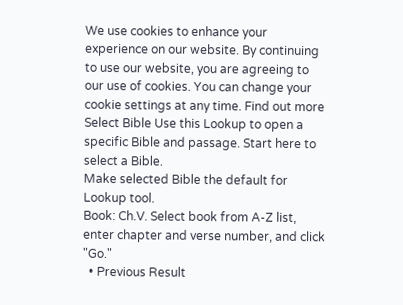We use cookies to enhance your experience on our website. By continuing to use our website, you are agreeing to our use of cookies. You can change your cookie settings at any time. Find out more
Select Bible Use this Lookup to open a specific Bible and passage. Start here to select a Bible.
Make selected Bible the default for Lookup tool.
Book: Ch.V. Select book from A-Z list, enter chapter and verse number, and click "Go."
  • Previous Result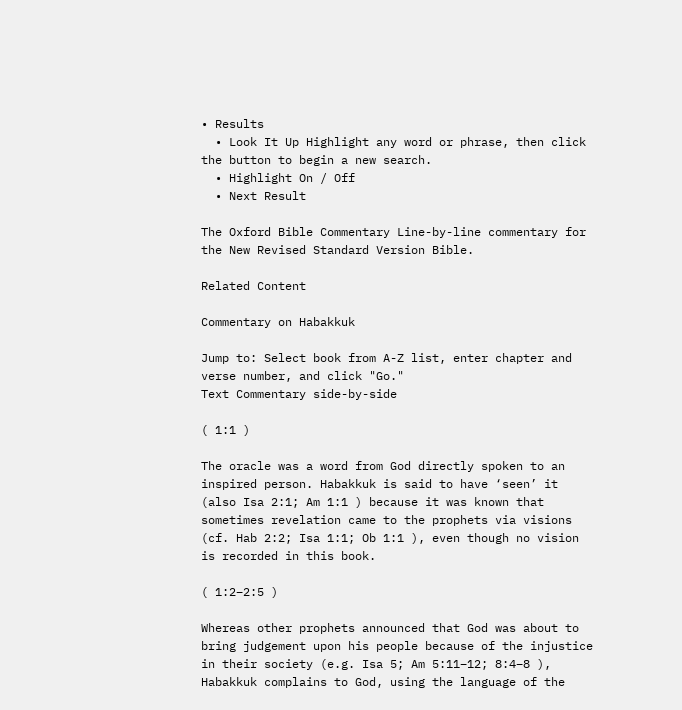• Results
  • Look It Up Highlight any word or phrase, then click the button to begin a new search.
  • Highlight On / Off
  • Next Result

The Oxford Bible Commentary Line-by-line commentary for the New Revised Standard Version Bible.

Related Content

Commentary on Habakkuk

Jump to: Select book from A-Z list, enter chapter and verse number, and click "Go."
Text Commentary side-by-side

( 1:1 )

The oracle was a word from God directly spoken to an inspired person. Habakkuk is said to have ‘seen’ it (also Isa 2:1; Am 1:1 ) because it was known that sometimes revelation came to the prophets via visions (cf. Hab 2:2; Isa 1:1; Ob 1:1 ), even though no vision is recorded in this book.

( 1:2–2:5 )

Whereas other prophets announced that God was about to bring judgement upon his people because of the injustice in their society (e.g. Isa 5; Am 5:11–12; 8:4–8 ), Habakkuk complains to God, using the language of the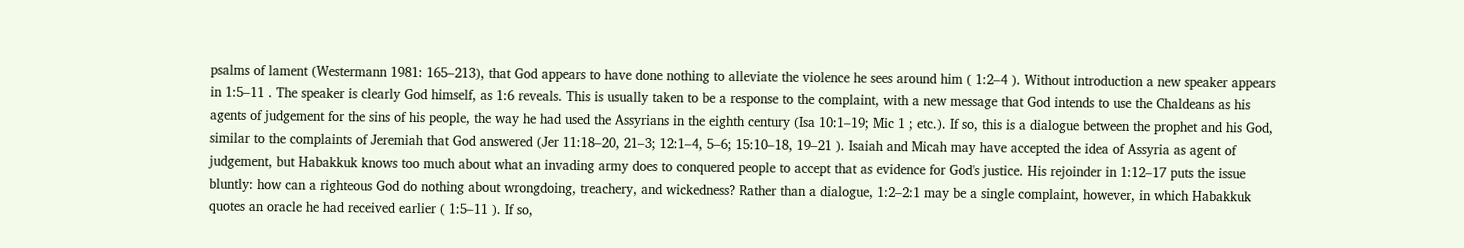psalms of lament (Westermann 1981: 165–213), that God appears to have done nothing to alleviate the violence he sees around him ( 1:2–4 ). Without introduction a new speaker appears in 1:5–11 . The speaker is clearly God himself, as 1:6 reveals. This is usually taken to be a response to the complaint, with a new message that God intends to use the Chaldeans as his agents of judgement for the sins of his people, the way he had used the Assyrians in the eighth century (Isa 10:1–19; Mic 1 ; etc.). If so, this is a dialogue between the prophet and his God, similar to the complaints of Jeremiah that God answered (Jer 11:18–20, 21–3; 12:1–4, 5–6; 15:10–18, 19–21 ). Isaiah and Micah may have accepted the idea of Assyria as agent of judgement, but Habakkuk knows too much about what an invading army does to conquered people to accept that as evidence for God's justice. His rejoinder in 1:12–17 puts the issue bluntly: how can a righteous God do nothing about wrongdoing, treachery, and wickedness? Rather than a dialogue, 1:2–2:1 may be a single complaint, however, in which Habakkuk quotes an oracle he had received earlier ( 1:5–11 ). If so,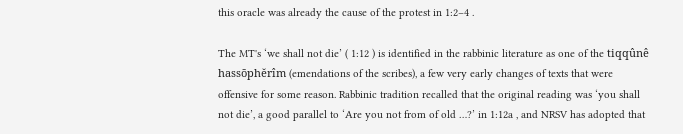this oracle was already the cause of the protest in 1:2–4 .

The MT's ‘we shall not die’ ( 1:12 ) is identified in the rabbinic literature as one of the tiqqûnê hassōphĕrîm (emendations of the scribes), a few very early changes of texts that were offensive for some reason. Rabbinic tradition recalled that the original reading was ‘you shall not die’, a good parallel to ‘Are you not from of old …?’ in 1:12a , and NRSV has adopted that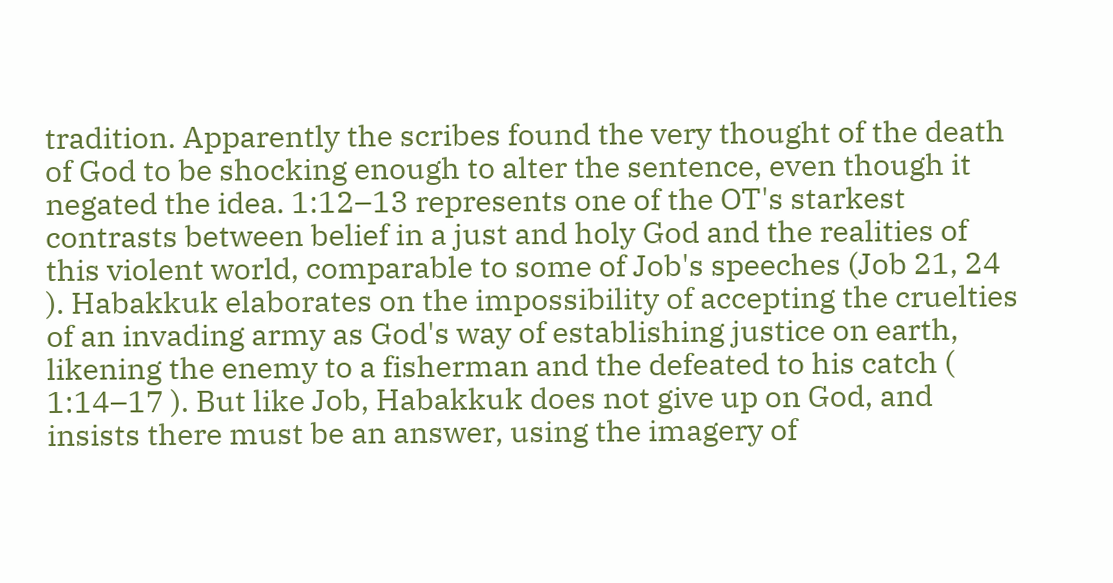tradition. Apparently the scribes found the very thought of the death of God to be shocking enough to alter the sentence, even though it negated the idea. 1:12–13 represents one of the OT's starkest contrasts between belief in a just and holy God and the realities of this violent world, comparable to some of Job's speeches (Job 21, 24 ). Habakkuk elaborates on the impossibility of accepting the cruelties of an invading army as God's way of establishing justice on earth, likening the enemy to a fisherman and the defeated to his catch ( 1:14–17 ). But like Job, Habakkuk does not give up on God, and insists there must be an answer, using the imagery of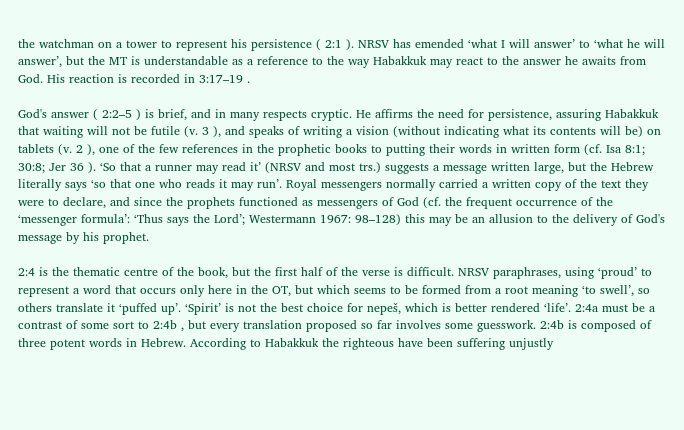the watchman on a tower to represent his persistence ( 2:1 ). NRSV has emended ‘what I will answer’ to ‘what he will answer’, but the MT is understandable as a reference to the way Habakkuk may react to the answer he awaits from God. His reaction is recorded in 3:17–19 .

God's answer ( 2:2–5 ) is brief, and in many respects cryptic. He affirms the need for persistence, assuring Habakkuk that waiting will not be futile (v. 3 ), and speaks of writing a vision (without indicating what its contents will be) on tablets (v. 2 ), one of the few references in the prophetic books to putting their words in written form (cf. Isa 8:1; 30:8; Jer 36 ). ‘So that a runner may read it’ (NRSV and most trs.) suggests a message written large, but the Hebrew literally says ‘so that one who reads it may run’. Royal messengers normally carried a written copy of the text they were to declare, and since the prophets functioned as messengers of God (cf. the frequent occurrence of the ‘messenger formula’: ‘Thus says the Lord’; Westermann 1967: 98–128) this may be an allusion to the delivery of God's message by his prophet.

2:4 is the thematic centre of the book, but the first half of the verse is difficult. NRSV paraphrases, using ‘proud’ to represent a word that occurs only here in the OT, but which seems to be formed from a root meaning ‘to swell’, so others translate it ‘puffed up’. ‘Spirit’ is not the best choice for nepeš, which is better rendered ‘life’. 2:4a must be a contrast of some sort to 2:4b , but every translation proposed so far involves some guesswork. 2:4b is composed of three potent words in Hebrew. According to Habakkuk the righteous have been suffering unjustly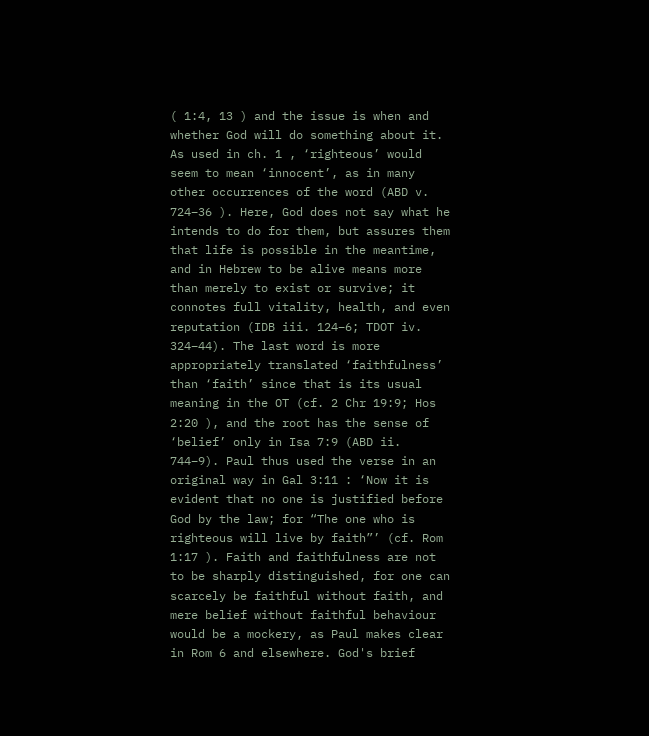( 1:4, 13 ) and the issue is when and whether God will do something about it. As used in ch. 1 , ‘righteous’ would seem to mean ‘innocent’, as in many other occurrences of the word (ABD v. 724–36 ). Here, God does not say what he intends to do for them, but assures them that life is possible in the meantime, and in Hebrew to be alive means more than merely to exist or survive; it connotes full vitality, health, and even reputation (IDB iii. 124–6; TDOT iv. 324–44). The last word is more appropriately translated ‘faithfulness’ than ‘faith’ since that is its usual meaning in the OT (cf. 2 Chr 19:9; Hos 2:20 ), and the root has the sense of ‘belief’ only in Isa 7:9 (ABD ii. 744–9). Paul thus used the verse in an original way in Gal 3:11 : ‘Now it is evident that no one is justified before God by the law; for “The one who is righteous will live by faith”’ (cf. Rom 1:17 ). Faith and faithfulness are not to be sharply distinguished, for one can scarcely be faithful without faith, and mere belief without faithful behaviour would be a mockery, as Paul makes clear in Rom 6 and elsewhere. God's brief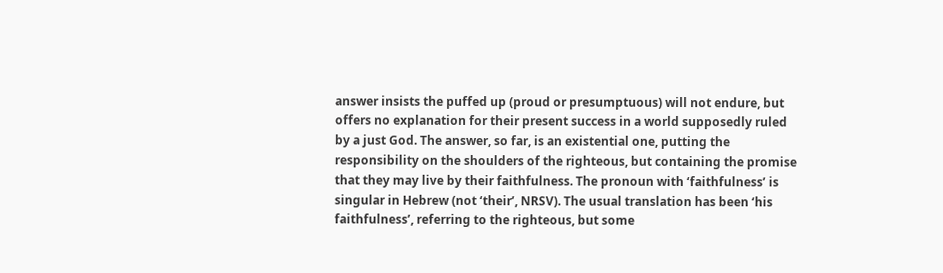answer insists the puffed up (proud or presumptuous) will not endure, but offers no explanation for their present success in a world supposedly ruled by a just God. The answer, so far, is an existential one, putting the responsibility on the shoulders of the righteous, but containing the promise that they may live by their faithfulness. The pronoun with ‘faithfulness’ is singular in Hebrew (not ‘their’, NRSV). The usual translation has been ‘his faithfulness’, referring to the righteous, but some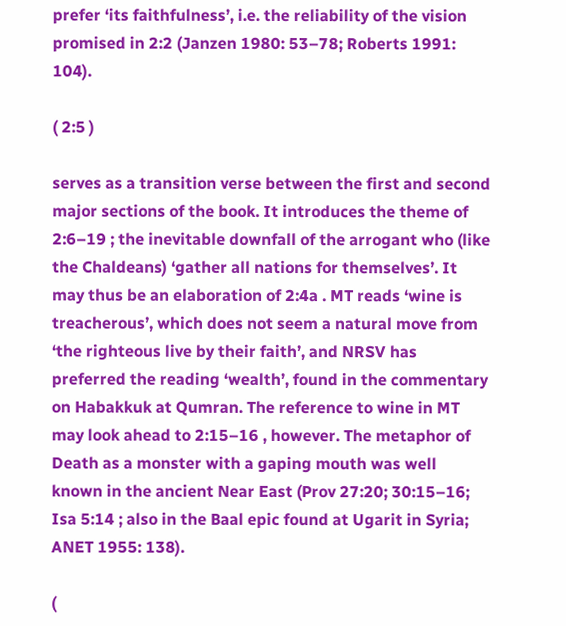prefer ‘its faithfulness’, i.e. the reliability of the vision promised in 2:2 (Janzen 1980: 53–78; Roberts 1991: 104).

( 2:5 )

serves as a transition verse between the first and second major sections of the book. It introduces the theme of 2:6–19 ; the inevitable downfall of the arrogant who (like the Chaldeans) ‘gather all nations for themselves’. It may thus be an elaboration of 2:4a . MT reads ‘wine is treacherous’, which does not seem a natural move from ‘the righteous live by their faith’, and NRSV has preferred the reading ‘wealth’, found in the commentary on Habakkuk at Qumran. The reference to wine in MT may look ahead to 2:15–16 , however. The metaphor of Death as a monster with a gaping mouth was well known in the ancient Near East (Prov 27:20; 30:15–16; Isa 5:14 ; also in the Baal epic found at Ugarit in Syria; ANET 1955: 138).

(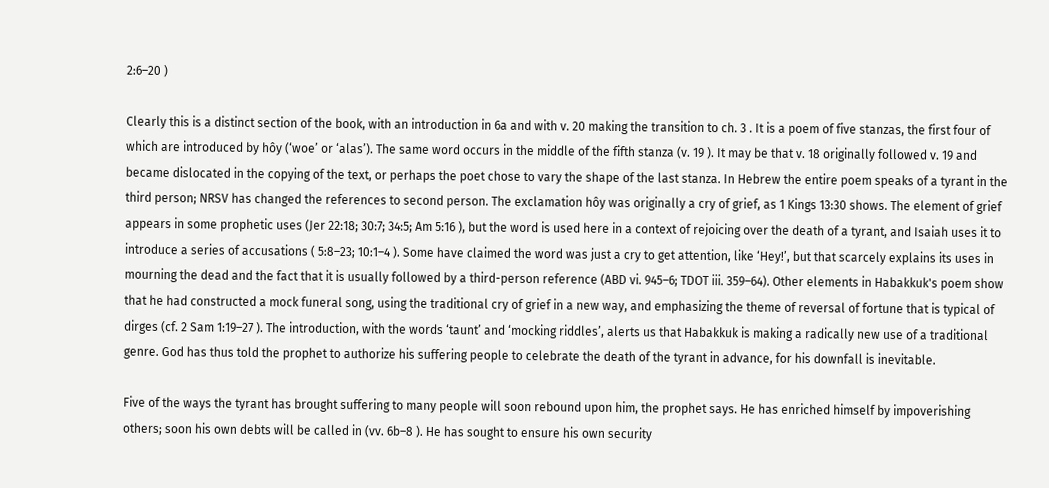2:6–20 )

Clearly this is a distinct section of the book, with an introduction in 6a and with v. 20 making the transition to ch. 3 . It is a poem of five stanzas, the first four of which are introduced by hôy (‘woe’ or ‘alas’). The same word occurs in the middle of the fifth stanza (v. 19 ). It may be that v. 18 originally followed v. 19 and became dislocated in the copying of the text, or perhaps the poet chose to vary the shape of the last stanza. In Hebrew the entire poem speaks of a tyrant in the third person; NRSV has changed the references to second person. The exclamation hôy was originally a cry of grief, as 1 Kings 13:30 shows. The element of grief appears in some prophetic uses (Jer 22:18; 30:7; 34:5; Am 5:16 ), but the word is used here in a context of rejoicing over the death of a tyrant, and Isaiah uses it to introduce a series of accusations ( 5:8–23; 10:1–4 ). Some have claimed the word was just a cry to get attention, like ‘Hey!’, but that scarcely explains its uses in mourning the dead and the fact that it is usually followed by a third-person reference (ABD vi. 945–6; TDOT iii. 359–64). Other elements in Habakkuk's poem show that he had constructed a mock funeral song, using the traditional cry of grief in a new way, and emphasizing the theme of reversal of fortune that is typical of dirges (cf. 2 Sam 1:19–27 ). The introduction, with the words ‘taunt’ and ‘mocking riddles’, alerts us that Habakkuk is making a radically new use of a traditional genre. God has thus told the prophet to authorize his suffering people to celebrate the death of the tyrant in advance, for his downfall is inevitable.

Five of the ways the tyrant has brought suffering to many people will soon rebound upon him, the prophet says. He has enriched himself by impoverishing others; soon his own debts will be called in (vv. 6b–8 ). He has sought to ensure his own security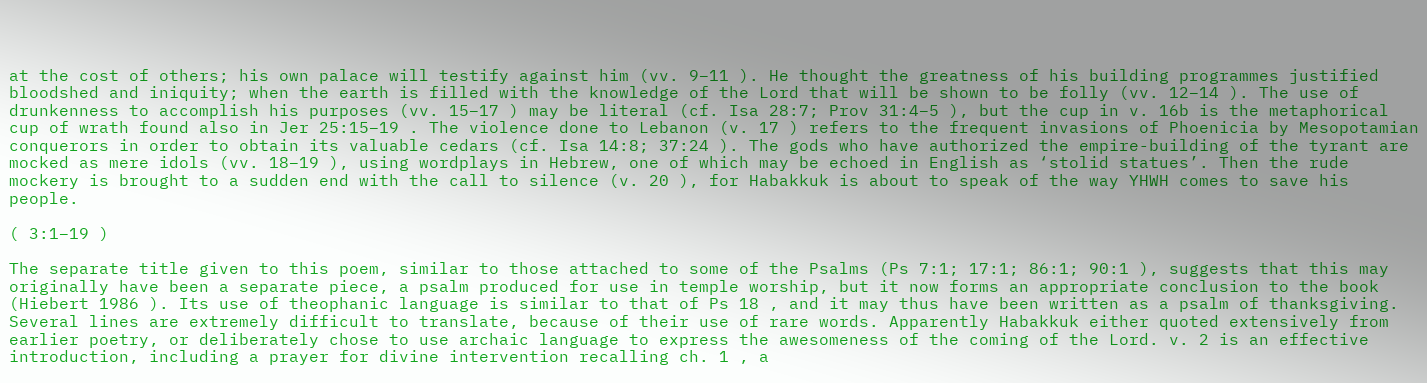at the cost of others; his own palace will testify against him (vv. 9–11 ). He thought the greatness of his building programmes justified bloodshed and iniquity; when the earth is filled with the knowledge of the Lord that will be shown to be folly (vv. 12–14 ). The use of drunkenness to accomplish his purposes (vv. 15–17 ) may be literal (cf. Isa 28:7; Prov 31:4–5 ), but the cup in v. 16b is the metaphorical cup of wrath found also in Jer 25:15–19 . The violence done to Lebanon (v. 17 ) refers to the frequent invasions of Phoenicia by Mesopotamian conquerors in order to obtain its valuable cedars (cf. Isa 14:8; 37:24 ). The gods who have authorized the empire-building of the tyrant are mocked as mere idols (vv. 18–19 ), using wordplays in Hebrew, one of which may be echoed in English as ‘stolid statues’. Then the rude mockery is brought to a sudden end with the call to silence (v. 20 ), for Habakkuk is about to speak of the way YHWH comes to save his people.

( 3:1–19 )

The separate title given to this poem, similar to those attached to some of the Psalms (Ps 7:1; 17:1; 86:1; 90:1 ), suggests that this may originally have been a separate piece, a psalm produced for use in temple worship, but it now forms an appropriate conclusion to the book (Hiebert 1986 ). Its use of theophanic language is similar to that of Ps 18 , and it may thus have been written as a psalm of thanksgiving. Several lines are extremely difficult to translate, because of their use of rare words. Apparently Habakkuk either quoted extensively from earlier poetry, or deliberately chose to use archaic language to express the awesomeness of the coming of the Lord. v. 2 is an effective introduction, including a prayer for divine intervention recalling ch. 1 , a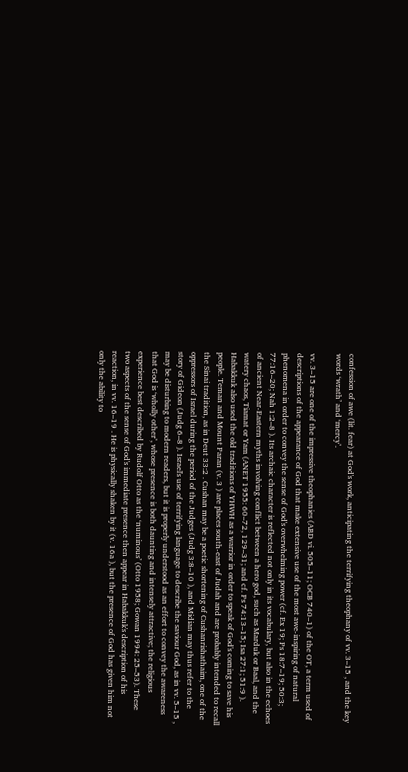confession of awe (lit. fear) at God's work, anticipating the terrifying theophany of vv. 3–15 , and the key words ‘wrath’ and ‘mercy’.

vv. 3–15 are one of the impressive theophanies (ABD vi. 505–11; OCB 740–1) of the OT, a term used of descriptions of the appearance of God that make extensive use of the most awe-inspiring of natural phenomena in order to convey the sense of God's overwhelming power (cf. Ex 19; Ps 18:7–19; 50:3; 77:16–20; Nah 1:2–8 ). Its archaic character is reflected not only in its vocabulary, but also in the echoes of ancient Near-Eastern myths involving conflict between a hero god, such as Marduk or Baal, and the watery chaos, Tiamat or Yam (ANET 1955: 60–72, 129–31; and cf. Ps 74:13–15; Isa 27:1; 51:9 ). Habakkuk also used the old traditions of YHWH as a warrior in order to speak of God's coming to save his people. Teman and Mount Paran (v. 3 ) are places south-east of Judah and are probably intended to recall the Sinai tradition, as in Deut 33:2 . Cushan may be a poetic shortening of Cushanrishathaim, one of the oppressors of Israel during the period of the Judges (Judg 3:8–10 ), and Midian may thus refer to the story of Gideon (Judg 6–8 ). Israel's use of terrifying language to describe the saviour God, as in vv. 5–15 , may be disturbing to modern readers, but it is properly understood as an effort to convey the awareness that God is ‘wholly other’, whose presence is both daunting and intensely attractive; the religious experience best described by Rudolf Otto as the ‘numinous’ (Otto 1958; Gowan 1994: 25–53). These two aspects of the sense of God's immediate presence then appear in Habakkuk's description of his reaction, in vv. 16–19 . He is physically shaken by it (v. 16a ), but the presence of God has given him not only the ability to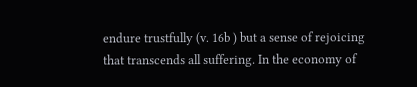endure trustfully (v. 16b ) but a sense of rejoicing that transcends all suffering. In the economy of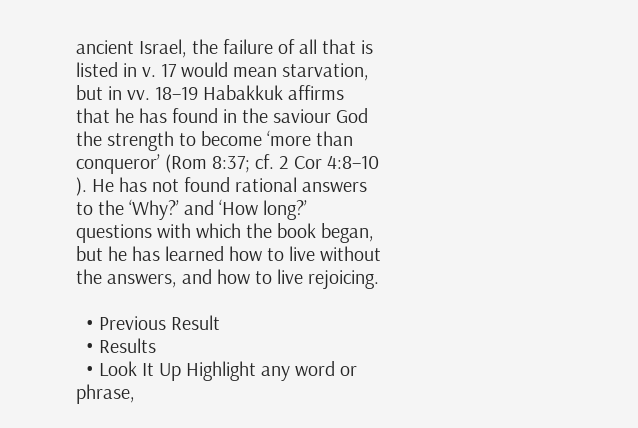ancient Israel, the failure of all that is listed in v. 17 would mean starvation, but in vv. 18–19 Habakkuk affirms that he has found in the saviour God the strength to become ‘more than conqueror’ (Rom 8:37; cf. 2 Cor 4:8–10 ). He has not found rational answers to the ‘Why?’ and ‘How long?’ questions with which the book began, but he has learned how to live without the answers, and how to live rejoicing.

  • Previous Result
  • Results
  • Look It Up Highlight any word or phrase,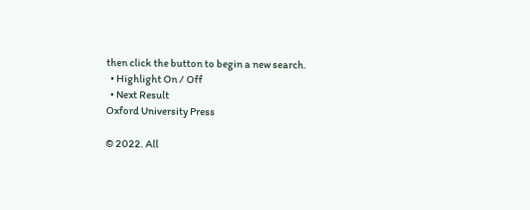then click the button to begin a new search.
  • Highlight On / Off
  • Next Result
Oxford University Press

© 2022. All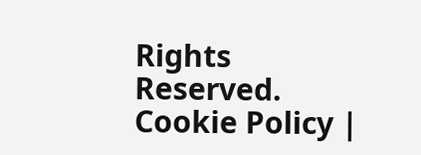Rights Reserved. Cookie Policy |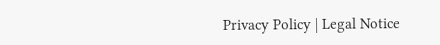Privacy Policy | Legal Notice